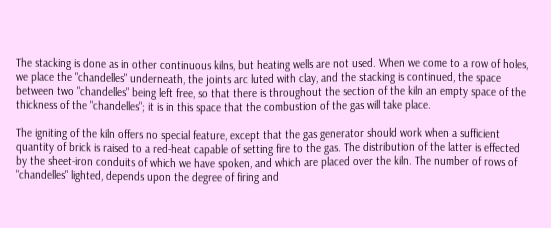The stacking is done as in other continuous kilns, but heating wells are not used. When we come to a row of holes, we place the "chandelles" underneath, the joints arc luted with clay, and the stacking is continued, the space between two "chandelles" being left free, so that there is throughout the section of the kiln an empty space of the thickness of the "chandelles"; it is in this space that the combustion of the gas will take place.

The igniting of the kiln offers no special feature, except that the gas generator should work when a sufficient quantity of brick is raised to a red-heat capable of setting fire to the gas. The distribution of the latter is effected by the sheet-iron conduits of which we have spoken, and which are placed over the kiln. The number of rows of "chandelles" lighted, depends upon the degree of firing and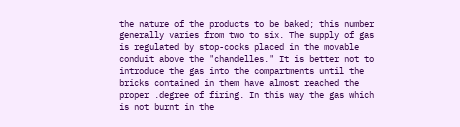the nature of the products to be baked; this number generally varies from two to six. The supply of gas is regulated by stop-cocks placed in the movable conduit above the "chandelles." It is better not to introduce the gas into the compartments until the bricks contained in them have almost reached the proper .degree of firing. In this way the gas which is not burnt in the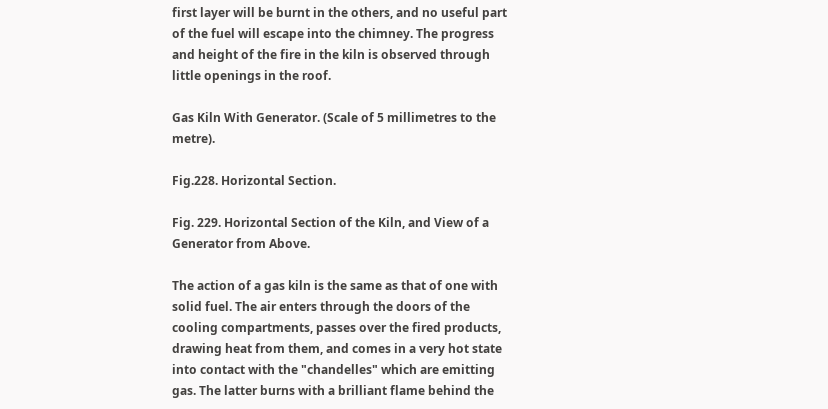first layer will be burnt in the others, and no useful part of the fuel will escape into the chimney. The progress and height of the fire in the kiln is observed through little openings in the roof.

Gas Kiln With Generator. (Scale of 5 millimetres to the metre).

Fig.228. Horizontal Section.

Fig. 229. Horizontal Section of the Kiln, and View of a Generator from Above.

The action of a gas kiln is the same as that of one with solid fuel. The air enters through the doors of the cooling compartments, passes over the fired products, drawing heat from them, and comes in a very hot state into contact with the "chandelles" which are emitting gas. The latter burns with a brilliant flame behind the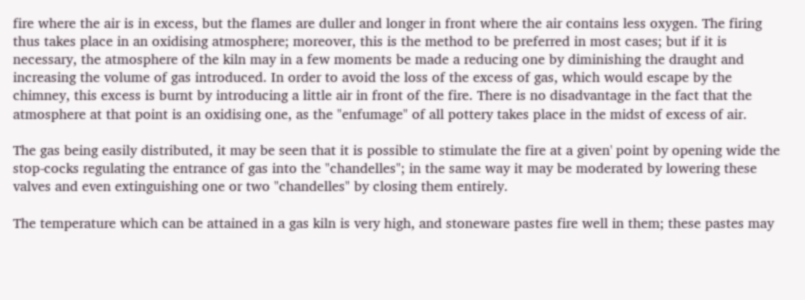fire where the air is in excess, but the flames are duller and longer in front where the air contains less oxygen. The firing thus takes place in an oxidising atmosphere; moreover, this is the method to be preferred in most cases; but if it is necessary, the atmosphere of the kiln may in a few moments be made a reducing one by diminishing the draught and increasing the volume of gas introduced. In order to avoid the loss of the excess of gas, which would escape by the chimney, this excess is burnt by introducing a little air in front of the fire. There is no disadvantage in the fact that the atmosphere at that point is an oxidising one, as the "enfumage" of all pottery takes place in the midst of excess of air.

The gas being easily distributed, it may be seen that it is possible to stimulate the fire at a given' point by opening wide the stop-cocks regulating the entrance of gas into the "chandelles"; in the same way it may be moderated by lowering these valves and even extinguishing one or two "chandelles" by closing them entirely.

The temperature which can be attained in a gas kiln is very high, and stoneware pastes fire well in them; these pastes may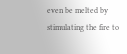even be melted by stimulating the fire to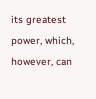its greatest power, which, however, can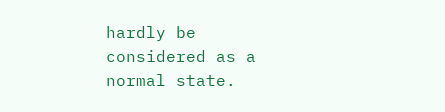hardly be considered as a normal state.